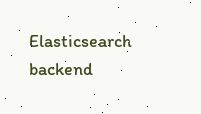Elasticsearch backend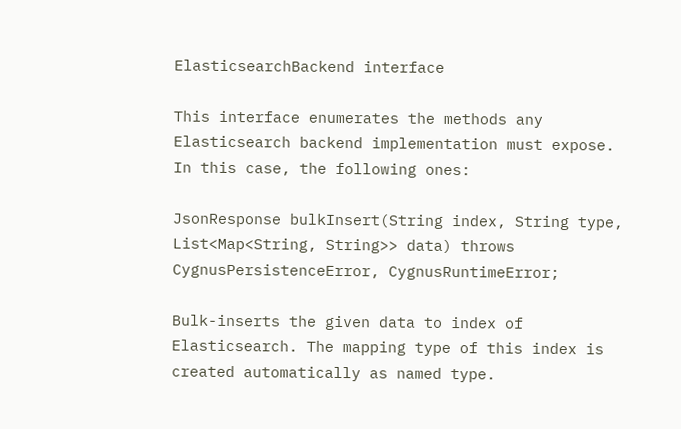ElasticsearchBackend interface

This interface enumerates the methods any Elasticsearch backend implementation must expose. In this case, the following ones:

JsonResponse bulkInsert(String index, String type, List<Map<String, String>> data) throws CygnusPersistenceError, CygnusRuntimeError;

Bulk-inserts the given data to index of Elasticsearch. The mapping type of this index is created automatically as named type.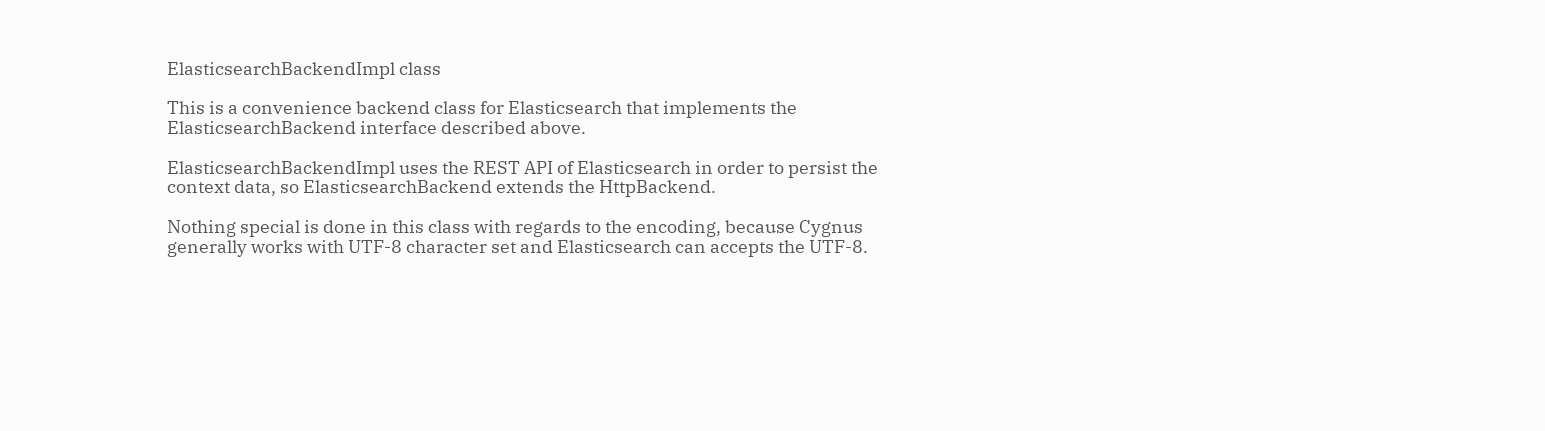ElasticsearchBackendImpl class

This is a convenience backend class for Elasticsearch that implements the ElasticsearchBackend interface described above.

ElasticsearchBackendImpl uses the REST API of Elasticsearch in order to persist the context data, so ElasticsearchBackend extends the HttpBackend.

Nothing special is done in this class with regards to the encoding, because Cygnus generally works with UTF-8 character set and Elasticsearch can accepts the UTF-8.